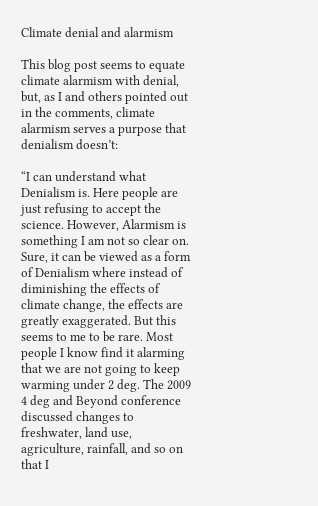Climate denial and alarmism

This blog post seems to equate climate alarmism with denial, but, as I and others pointed out in the comments, climate alarmism serves a purpose that denialism doesn’t:

“I can understand what Denialism is. Here people are just refusing to accept the science. However, Alarmism is something I am not so clear on. Sure, it can be viewed as a form of Denialism where instead of diminishing the effects of climate change, the effects are greatly exaggerated. But this seems to me to be rare. Most people I know find it alarming that we are not going to keep warming under 2 deg. The 2009 4 deg and Beyond conference discussed changes to freshwater, land use, agriculture, rainfall, and so on that I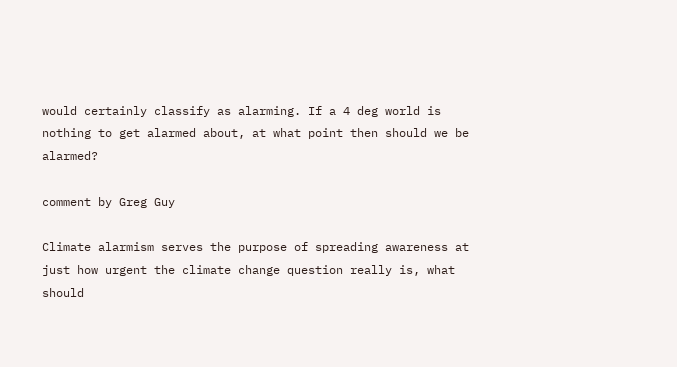would certainly classify as alarming. If a 4 deg world is nothing to get alarmed about, at what point then should we be alarmed?

comment by Greg Guy

Climate alarmism serves the purpose of spreading awareness at just how urgent the climate change question really is, what should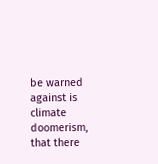be warned against is climate doomerism, that there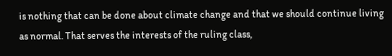is nothing that can be done about climate change and that we should continue living as normal. That serves the interests of the ruling class,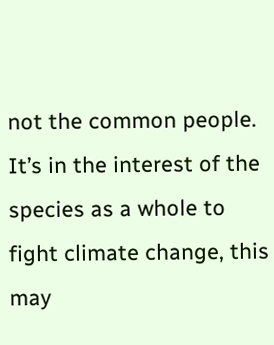not the common people. It’s in the interest of the species as a whole to fight climate change, this may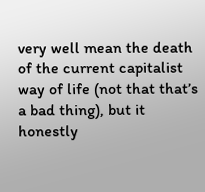very well mean the death of the current capitalist way of life (not that that’s a bad thing), but it honestly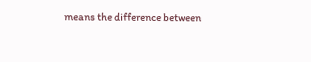means the difference between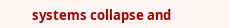systems collapse and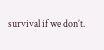survival if we don’t.